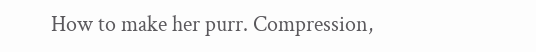How to make her purr. Compression,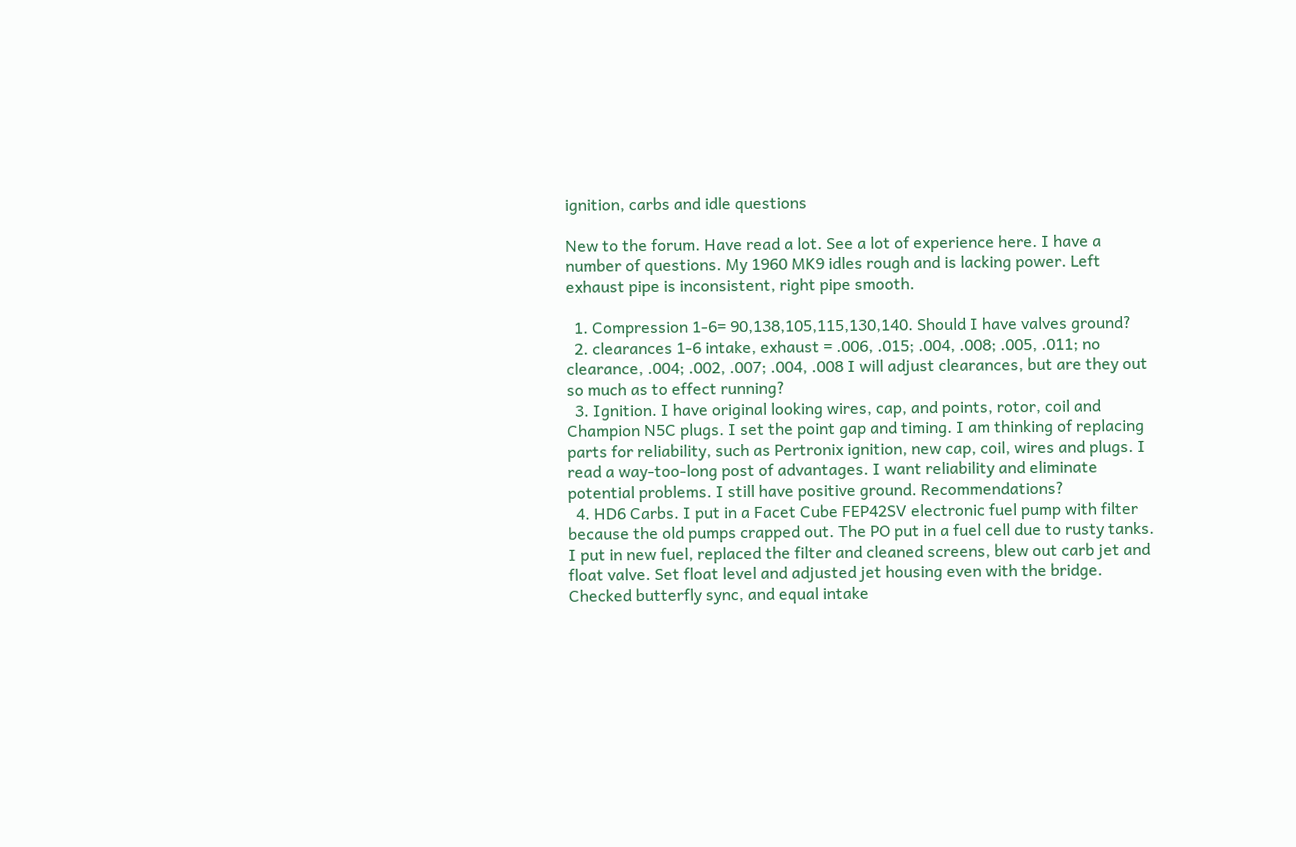ignition, carbs and idle questions

New to the forum. Have read a lot. See a lot of experience here. I have a number of questions. My 1960 MK9 idles rough and is lacking power. Left exhaust pipe is inconsistent, right pipe smooth.

  1. Compression 1-6= 90,138,105,115,130,140. Should I have valves ground?
  2. clearances 1-6 intake, exhaust = .006, .015; .004, .008; .005, .011; no clearance, .004; .002, .007; .004, .008 I will adjust clearances, but are they out so much as to effect running?
  3. Ignition. I have original looking wires, cap, and points, rotor, coil and Champion N5C plugs. I set the point gap and timing. I am thinking of replacing parts for reliability, such as Pertronix ignition, new cap, coil, wires and plugs. I read a way-too-long post of advantages. I want reliability and eliminate potential problems. I still have positive ground. Recommendations?
  4. HD6 Carbs. I put in a Facet Cube FEP42SV electronic fuel pump with filter because the old pumps crapped out. The PO put in a fuel cell due to rusty tanks. I put in new fuel, replaced the filter and cleaned screens, blew out carb jet and float valve. Set float level and adjusted jet housing even with the bridge. Checked butterfly sync, and equal intake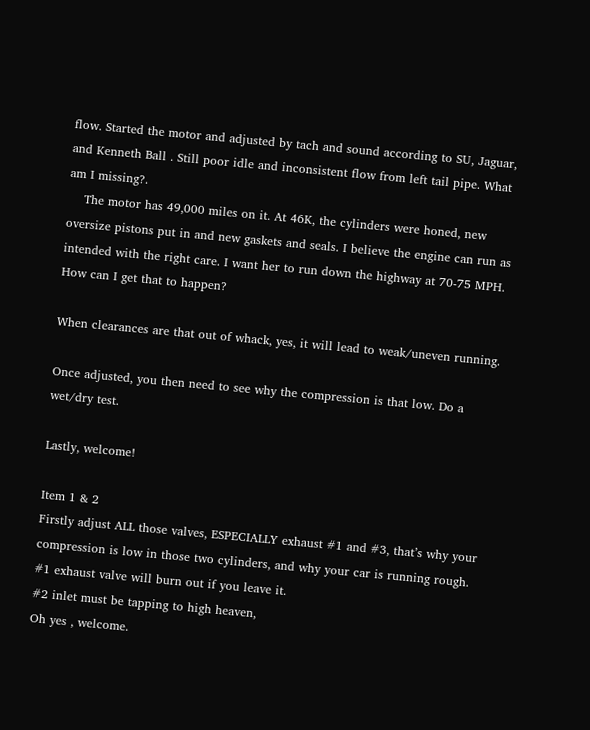flow. Started the motor and adjusted by tach and sound according to SU, Jaguar, and Kenneth Ball . Still poor idle and inconsistent flow from left tail pipe. What am I missing?.
    The motor has 49,000 miles on it. At 46K, the cylinders were honed, new oversize pistons put in and new gaskets and seals. I believe the engine can run as intended with the right care. I want her to run down the highway at 70-75 MPH. How can I get that to happen?

When clearances are that out of whack, yes, it will lead to weak/uneven running.

Once adjusted, you then need to see why the compression is that low. Do a wet/dry test.

Lastly, welcome!

Item 1 & 2
Firstly adjust ALL those valves, ESPECIALLY exhaust #1 and #3, that’s why your compression is low in those two cylinders, and why your car is running rough.
#1 exhaust valve will burn out if you leave it.
#2 inlet must be tapping to high heaven,
Oh yes , welcome.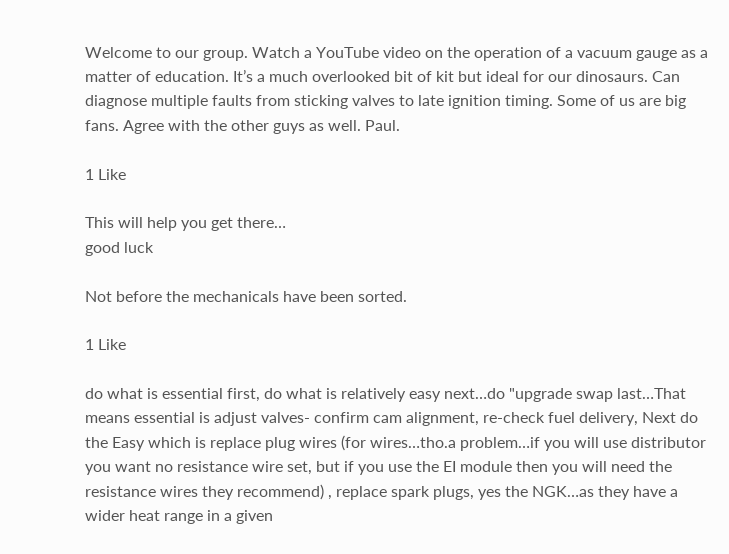Welcome to our group. Watch a YouTube video on the operation of a vacuum gauge as a matter of education. It’s a much overlooked bit of kit but ideal for our dinosaurs. Can diagnose multiple faults from sticking valves to late ignition timing. Some of us are big fans. Agree with the other guys as well. Paul.

1 Like

This will help you get there…
good luck

Not before the mechanicals have been sorted.

1 Like

do what is essential first, do what is relatively easy next…do "upgrade swap last…That means essential is adjust valves- confirm cam alignment, re-check fuel delivery, Next do the Easy which is replace plug wires (for wires…tho.a problem…if you will use distributor you want no resistance wire set, but if you use the EI module then you will need the resistance wires they recommend) , replace spark plugs, yes the NGK…as they have a wider heat range in a given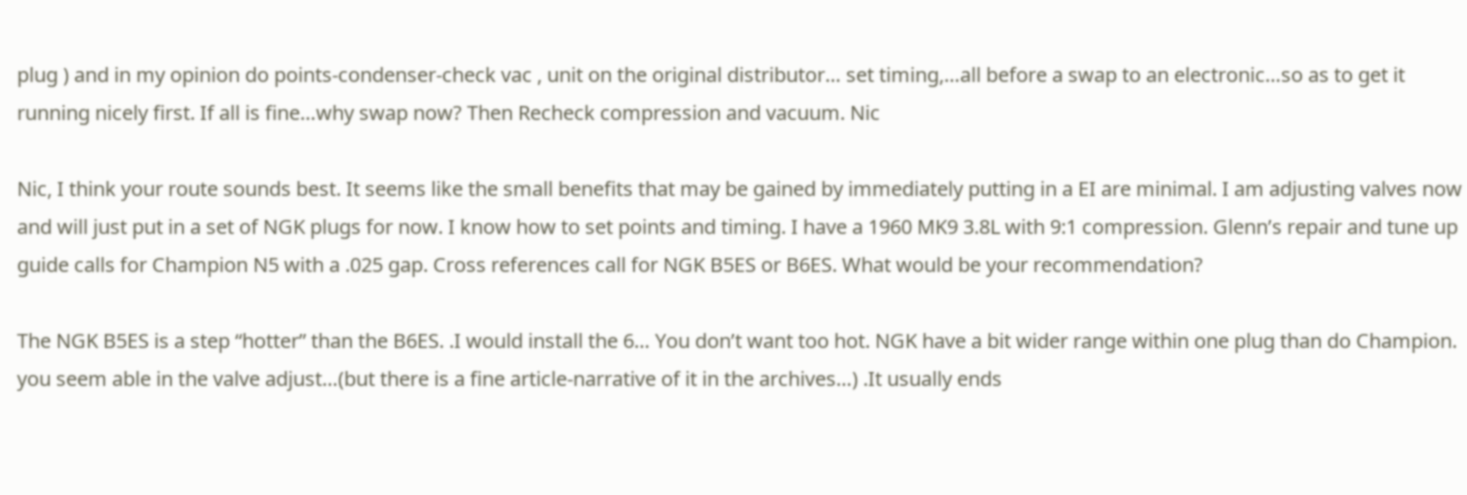plug ) and in my opinion do points-condenser-check vac , unit on the original distributor… set timing,…all before a swap to an electronic…so as to get it running nicely first. If all is fine…why swap now? Then Recheck compression and vacuum. Nic

Nic, I think your route sounds best. It seems like the small benefits that may be gained by immediately putting in a EI are minimal. I am adjusting valves now and will just put in a set of NGK plugs for now. I know how to set points and timing. I have a 1960 MK9 3.8L with 9:1 compression. Glenn’s repair and tune up guide calls for Champion N5 with a .025 gap. Cross references call for NGK B5ES or B6ES. What would be your recommendation?

The NGK B5ES is a step “hotter” than the B6ES. .I would install the 6… You don’t want too hot. NGK have a bit wider range within one plug than do Champion. you seem able in the valve adjust…(but there is a fine article-narrative of it in the archives…) .It usually ends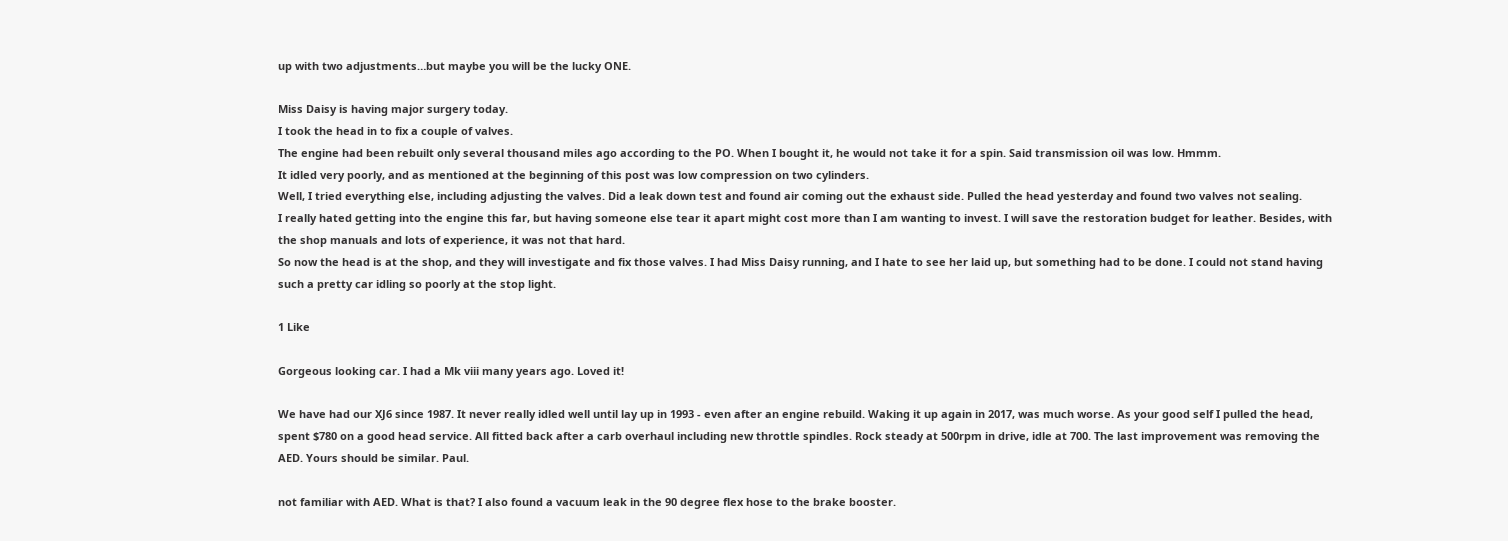up with two adjustments…but maybe you will be the lucky ONE.

Miss Daisy is having major surgery today.
I took the head in to fix a couple of valves.
The engine had been rebuilt only several thousand miles ago according to the PO. When I bought it, he would not take it for a spin. Said transmission oil was low. Hmmm.
It idled very poorly, and as mentioned at the beginning of this post was low compression on two cylinders.
Well, I tried everything else, including adjusting the valves. Did a leak down test and found air coming out the exhaust side. Pulled the head yesterday and found two valves not sealing.
I really hated getting into the engine this far, but having someone else tear it apart might cost more than I am wanting to invest. I will save the restoration budget for leather. Besides, with the shop manuals and lots of experience, it was not that hard.
So now the head is at the shop, and they will investigate and fix those valves. I had Miss Daisy running, and I hate to see her laid up, but something had to be done. I could not stand having such a pretty car idling so poorly at the stop light.

1 Like

Gorgeous looking car. I had a Mk viii many years ago. Loved it!

We have had our XJ6 since 1987. It never really idled well until lay up in 1993 - even after an engine rebuild. Waking it up again in 2017, was much worse. As your good self I pulled the head, spent $780 on a good head service. All fitted back after a carb overhaul including new throttle spindles. Rock steady at 500rpm in drive, idle at 700. The last improvement was removing the AED. Yours should be similar. Paul.

not familiar with AED. What is that? I also found a vacuum leak in the 90 degree flex hose to the brake booster.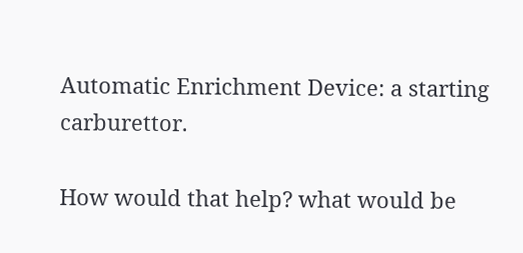Automatic Enrichment Device: a starting carburettor.

How would that help? what would be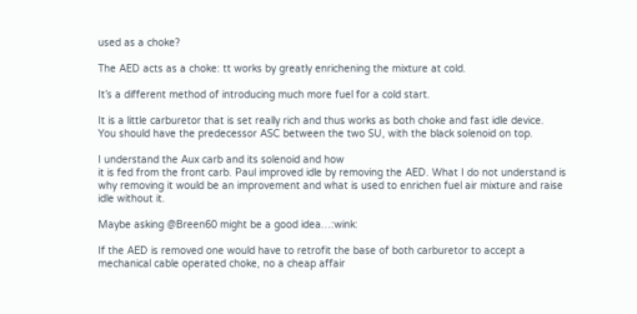used as a choke?

The AED acts as a choke: tt works by greatly enrichening the mixture at cold.

It’s a different method of introducing much more fuel for a cold start.

It is a little carburetor that is set really rich and thus works as both choke and fast idle device.
You should have the predecessor ASC between the two SU, with the black solenoid on top.

I understand the Aux carb and its solenoid and how
it is fed from the front carb. Paul improved idle by removing the AED. What I do not understand is why removing it would be an improvement and what is used to enrichen fuel air mixture and raise idle without it.

Maybe asking @Breen60 might be a good idea…:wink:

If the AED is removed one would have to retrofit the base of both carburetor to accept a mechanical cable operated choke, no a cheap affair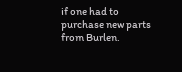if one had to purchase new parts from Burlen.